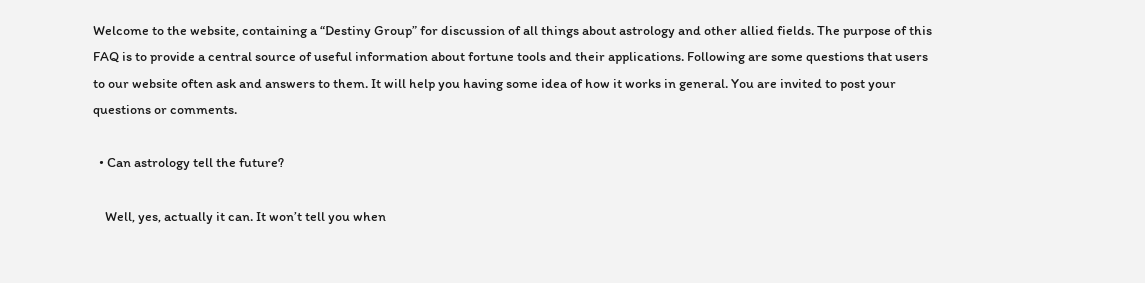Welcome to the website, containing a “Destiny Group” for discussion of all things about astrology and other allied fields. The purpose of this FAQ is to provide a central source of useful information about fortune tools and their applications. Following are some questions that users to our website often ask and answers to them. It will help you having some idea of how it works in general. You are invited to post your questions or comments.

  • Can astrology tell the future?

    Well, yes, actually it can. It won’t tell you when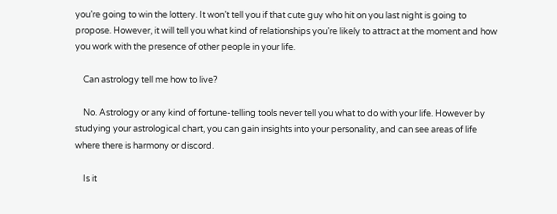you’re going to win the lottery. It won’t tell you if that cute guy who hit on you last night is going to propose. However, it will tell you what kind of relationships you’re likely to attract at the moment and how you work with the presence of other people in your life.

    Can astrology tell me how to live?

    No. Astrology or any kind of fortune-telling tools never tell you what to do with your life. However by studying your astrological chart, you can gain insights into your personality, and can see areas of life where there is harmony or discord.

    Is it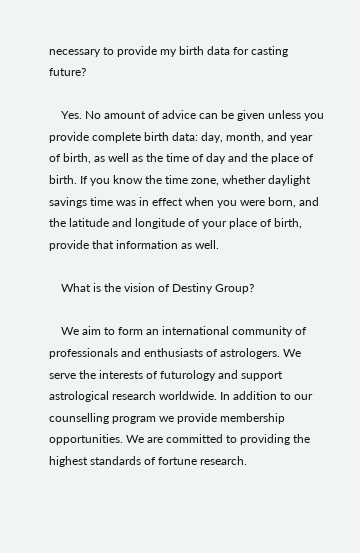necessary to provide my birth data for casting future?

    Yes. No amount of advice can be given unless you provide complete birth data: day, month, and year of birth, as well as the time of day and the place of birth. If you know the time zone, whether daylight savings time was in effect when you were born, and the latitude and longitude of your place of birth, provide that information as well.

    What is the vision of Destiny Group?

    We aim to form an international community of professionals and enthusiasts of astrologers. We serve the interests of futurology and support astrological research worldwide. In addition to our counselling program we provide membership opportunities. We are committed to providing the highest standards of fortune research.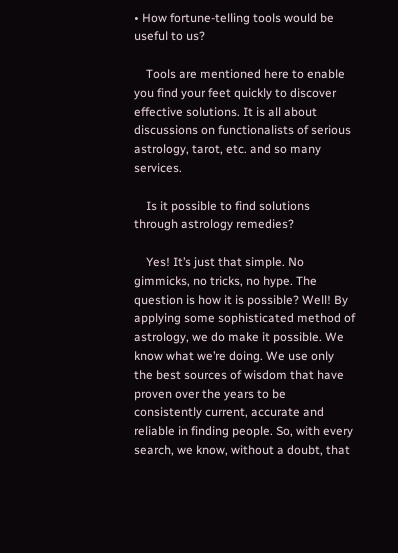• How fortune-telling tools would be useful to us?

    Tools are mentioned here to enable you find your feet quickly to discover effective solutions. It is all about discussions on functionalists of serious astrology, tarot, etc. and so many services.

    Is it possible to find solutions through astrology remedies?

    Yes! It’s just that simple. No gimmicks, no tricks, no hype. The question is how it is possible? Well! By applying some sophisticated method of astrology, we do make it possible. We know what we’re doing. We use only the best sources of wisdom that have proven over the years to be consistently current, accurate and reliable in finding people. So, with every search, we know, without a doubt, that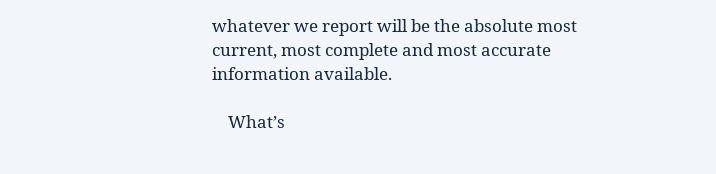whatever we report will be the absolute most current, most complete and most accurate information available.

    What’s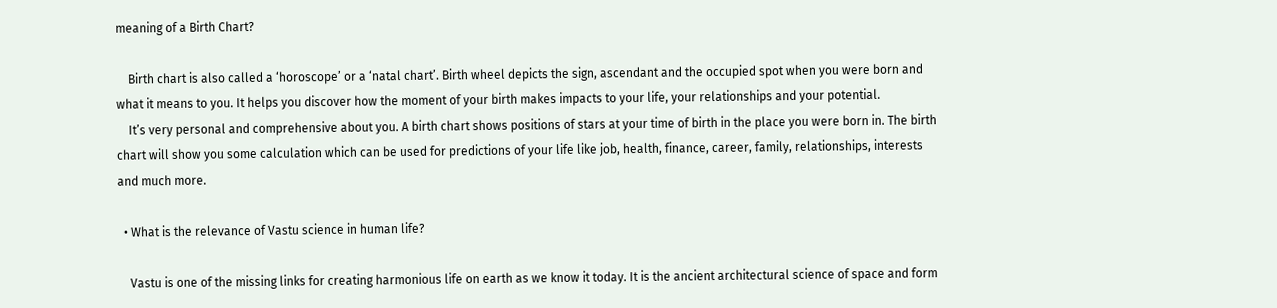meaning of a Birth Chart?

    Birth chart is also called a ‘horoscope’ or a ‘natal chart’. Birth wheel depicts the sign, ascendant and the occupied spot when you were born and what it means to you. It helps you discover how the moment of your birth makes impacts to your life, your relationships and your potential.
    It’s very personal and comprehensive about you. A birth chart shows positions of stars at your time of birth in the place you were born in. The birth chart will show you some calculation which can be used for predictions of your life like job, health, finance, career, family, relationships, interests and much more.

  • What is the relevance of Vastu science in human life?

    Vastu is one of the missing links for creating harmonious life on earth as we know it today. It is the ancient architectural science of space and form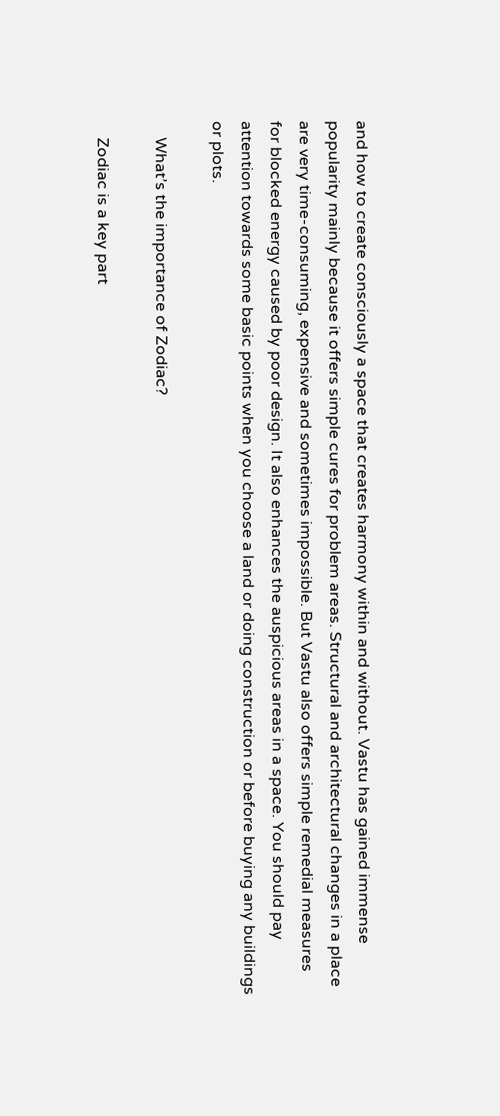and how to create consciously a space that creates harmony within and without. Vastu has gained immense popularity mainly because it offers simple cures for problem areas. Structural and architectural changes in a place are very time-consuming, expensive and sometimes impossible. But Vastu also offers simple remedial measures for blocked energy caused by poor design. It also enhances the auspicious areas in a space. You should pay attention towards some basic points when you choose a land or doing construction or before buying any buildings or plots.

    What’s the importance of Zodiac?

    Zodiac is a key part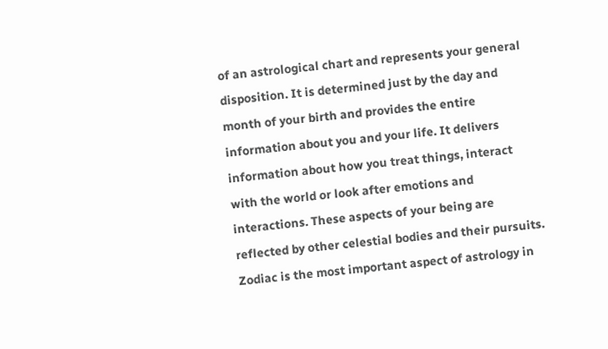of an astrological chart and represents your general disposition. It is determined just by the day and month of your birth and provides the entire information about you and your life. It delivers information about how you treat things, interact with the world or look after emotions and interactions. These aspects of your being are reflected by other celestial bodies and their pursuits. Zodiac is the most important aspect of astrology in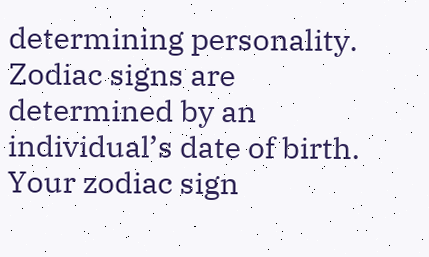determining personality. Zodiac signs are determined by an individual’s date of birth. Your zodiac sign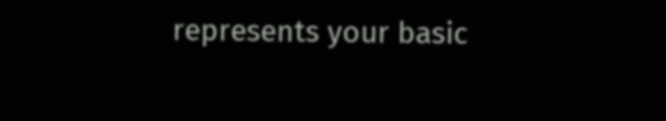represents your basic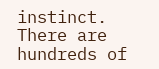instinct. There are hundreds of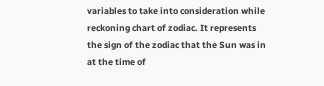variables to take into consideration while reckoning chart of zodiac. It represents the sign of the zodiac that the Sun was in at the time of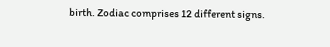birth. Zodiac comprises 12 different signs.